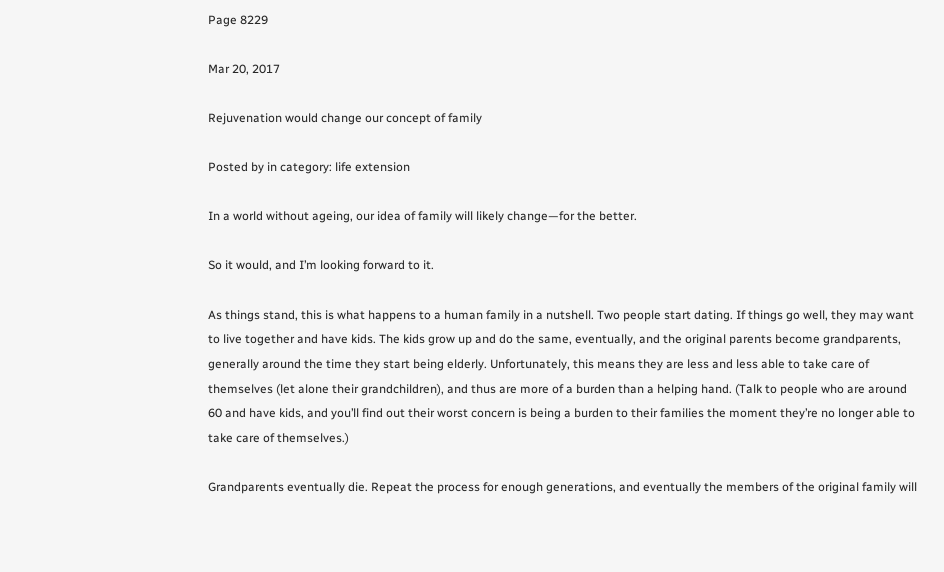Page 8229

Mar 20, 2017

Rejuvenation would change our concept of family

Posted by in category: life extension

In a world without ageing, our idea of family will likely change—for the better.

So it would, and I’m looking forward to it.

As things stand, this is what happens to a human family in a nutshell. Two people start dating. If things go well, they may want to live together and have kids. The kids grow up and do the same, eventually, and the original parents become grandparents, generally around the time they start being elderly. Unfortunately, this means they are less and less able to take care of themselves (let alone their grandchildren), and thus are more of a burden than a helping hand. (Talk to people who are around 60 and have kids, and you’ll find out their worst concern is being a burden to their families the moment they’re no longer able to take care of themselves.)

Grandparents eventually die. Repeat the process for enough generations, and eventually the members of the original family will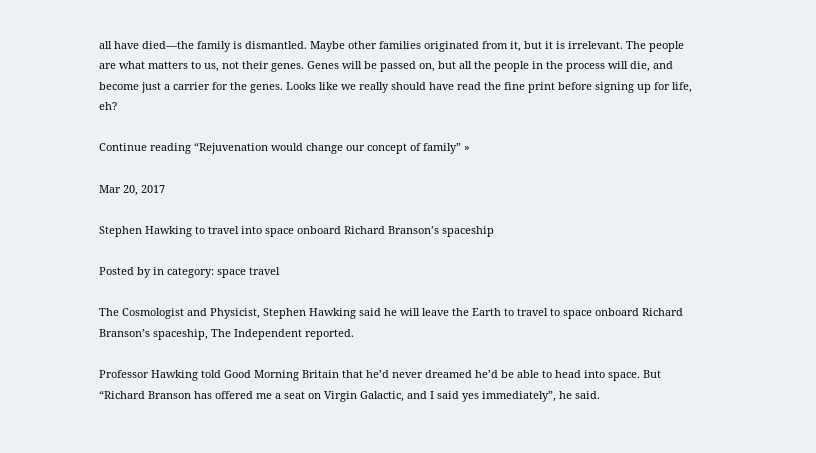all have died—the family is dismantled. Maybe other families originated from it, but it is irrelevant. The people are what matters to us, not their genes. Genes will be passed on, but all the people in the process will die, and become just a carrier for the genes. Looks like we really should have read the fine print before signing up for life, eh?

Continue reading “Rejuvenation would change our concept of family” »

Mar 20, 2017

Stephen Hawking to travel into space onboard Richard Branson’s spaceship

Posted by in category: space travel

The Cosmologist and Physicist, Stephen Hawking said he will leave the Earth to travel to space onboard Richard Branson’s spaceship, The Independent reported.

Professor Hawking told Good Morning Britain that he’d never dreamed he’d be able to head into space. But “Richard Branson has offered me a seat on Virgin Galactic, and I said yes immediately”, he said.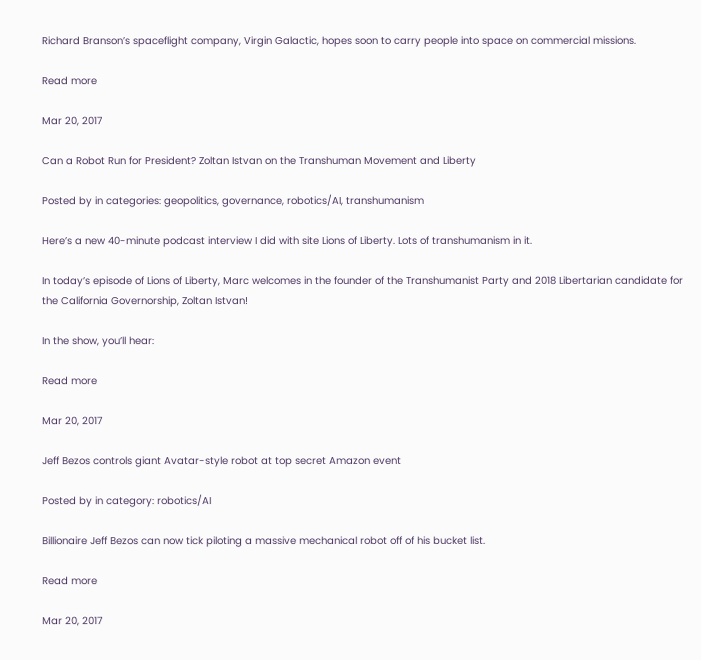Richard Branson’s spaceflight company, Virgin Galactic, hopes soon to carry people into space on commercial missions.

Read more

Mar 20, 2017

Can a Robot Run for President? Zoltan Istvan on the Transhuman Movement and Liberty

Posted by in categories: geopolitics, governance, robotics/AI, transhumanism

Here’s a new 40-minute podcast interview I did with site Lions of Liberty. Lots of transhumanism in it.

In today’s episode of Lions of Liberty, Marc welcomes in the founder of the Transhumanist Party and 2018 Libertarian candidate for the California Governorship, Zoltan Istvan!

In the show, you’ll hear:

Read more

Mar 20, 2017

Jeff Bezos controls giant Avatar-style robot at top secret Amazon event

Posted by in category: robotics/AI

Billionaire Jeff Bezos can now tick piloting a massive mechanical robot off of his bucket list.

Read more

Mar 20, 2017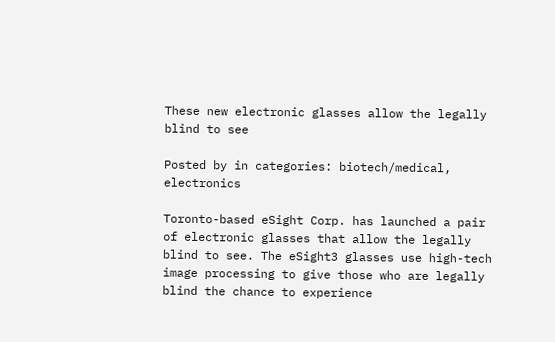These new electronic glasses allow the legally blind to see

Posted by in categories: biotech/medical, electronics

Toronto-based eSight Corp. has launched a pair of electronic glasses that allow the legally blind to see. The eSight3 glasses use high-tech image processing to give those who are legally blind the chance to experience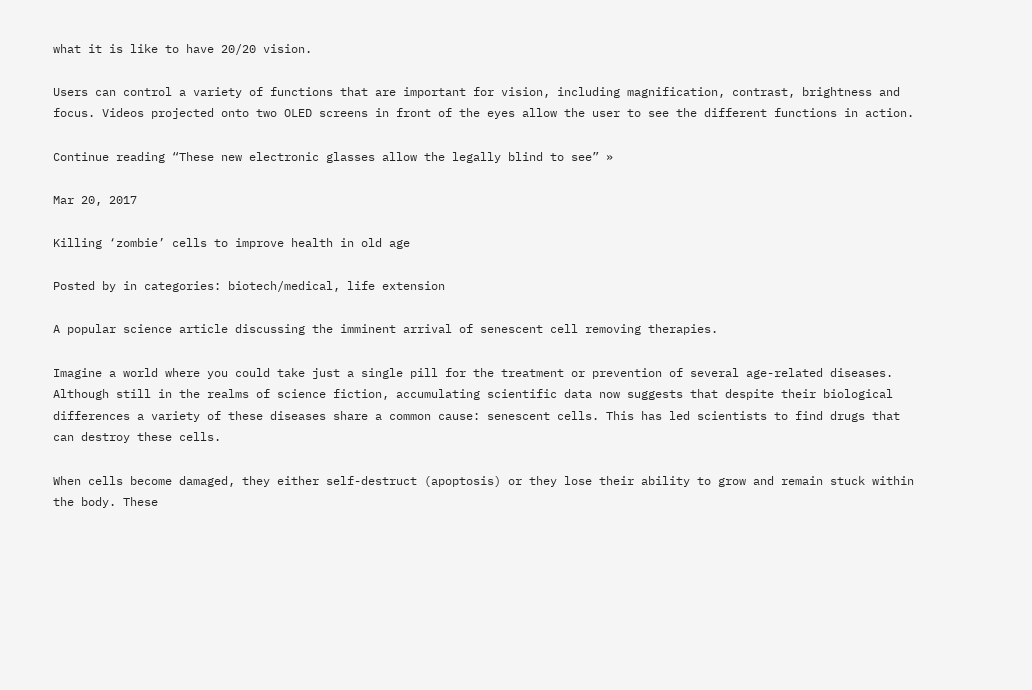what it is like to have 20/20 vision.

Users can control a variety of functions that are important for vision, including magnification, contrast, brightness and focus. Videos projected onto two OLED screens in front of the eyes allow the user to see the different functions in action.

Continue reading “These new electronic glasses allow the legally blind to see” »

Mar 20, 2017

Killing ‘zombie’ cells to improve health in old age

Posted by in categories: biotech/medical, life extension

A popular science article discussing the imminent arrival of senescent cell removing therapies.

Imagine a world where you could take just a single pill for the treatment or prevention of several age-related diseases. Although still in the realms of science fiction, accumulating scientific data now suggests that despite their biological differences a variety of these diseases share a common cause: senescent cells. This has led scientists to find drugs that can destroy these cells.

When cells become damaged, they either self-destruct (apoptosis) or they lose their ability to grow and remain stuck within the body. These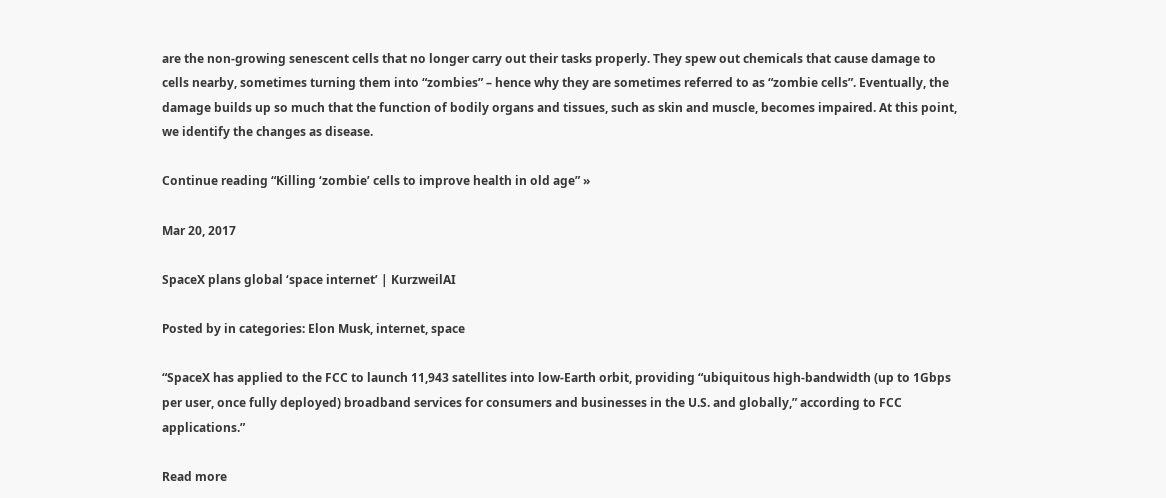are the non-growing senescent cells that no longer carry out their tasks properly. They spew out chemicals that cause damage to cells nearby, sometimes turning them into “zombies” – hence why they are sometimes referred to as “zombie cells”. Eventually, the damage builds up so much that the function of bodily organs and tissues, such as skin and muscle, becomes impaired. At this point, we identify the changes as disease.

Continue reading “Killing ‘zombie’ cells to improve health in old age” »

Mar 20, 2017

SpaceX plans global ‘space internet’ | KurzweilAI

Posted by in categories: Elon Musk, internet, space

“SpaceX has applied to the FCC to launch 11,943 satellites into low-Earth orbit, providing “ubiquitous high-bandwidth (up to 1Gbps per user, once fully deployed) broadband services for consumers and businesses in the U.S. and globally,” according to FCC applications.”

Read more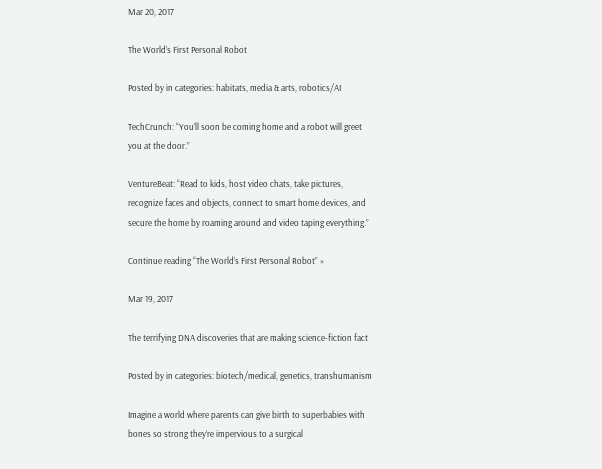Mar 20, 2017

The World’s First Personal Robot

Posted by in categories: habitats, media & arts, robotics/AI

TechCrunch: “You’ll soon be coming home and a robot will greet you at the door.”

VentureBeat: “Read to kids, host video chats, take pictures, recognize faces and objects, connect to smart home devices, and secure the home by roaming around and video taping everything.”

Continue reading “The World’s First Personal Robot” »

Mar 19, 2017

The terrifying DNA discoveries that are making science-fiction fact

Posted by in categories: biotech/medical, genetics, transhumanism

Imagine a world where parents can give birth to superbabies with bones so strong they’re impervious to a surgical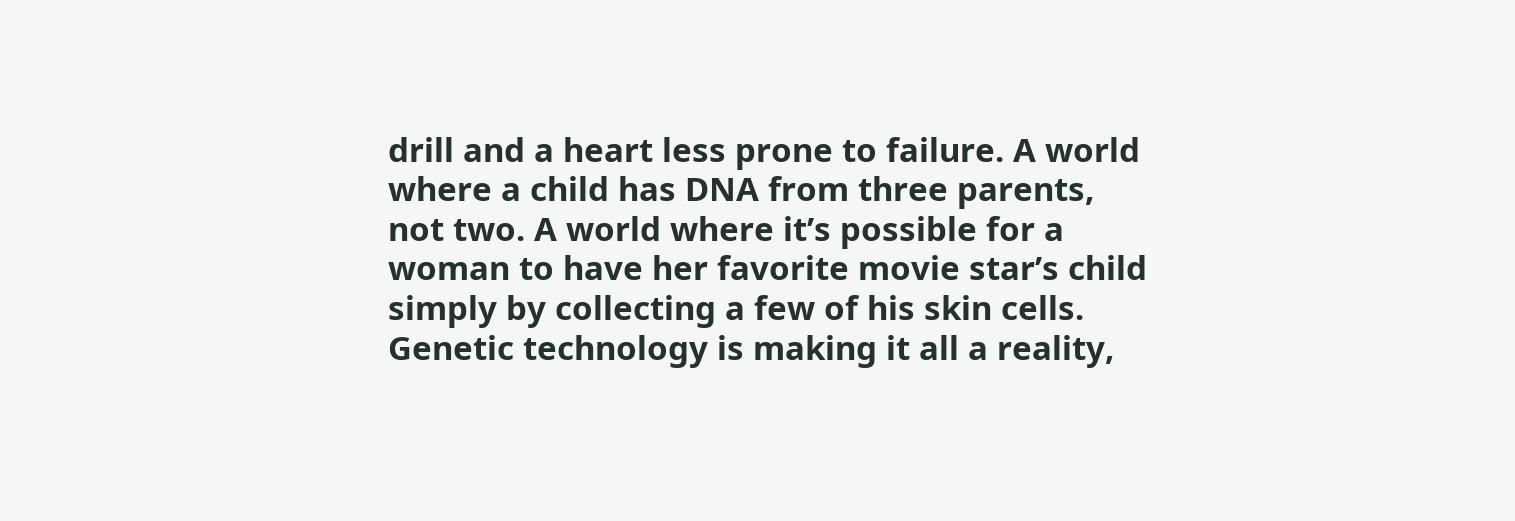drill and a heart less prone to failure. A world where a child has DNA from three parents, not two. A world where it’s possible for a woman to have her favorite movie star’s child simply by collecting a few of his skin cells. Genetic technology is making it all a reality,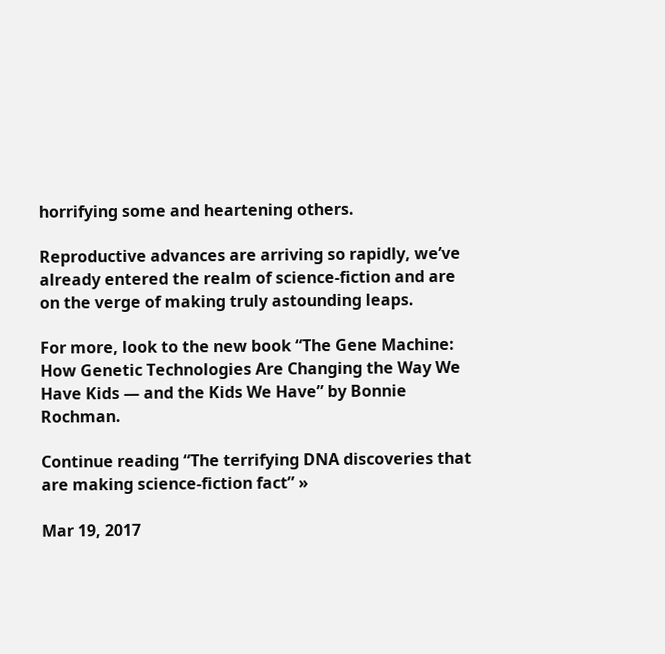horrifying some and heartening others.

Reproductive advances are arriving so rapidly, we’ve already entered the realm of science-fiction and are on the verge of making truly astounding leaps.

For more, look to the new book “The Gene Machine: How Genetic Technologies Are Changing the Way We Have Kids — and the Kids We Have” by Bonnie Rochman.

Continue reading “The terrifying DNA discoveries that are making science-fiction fact” »

Mar 19, 2017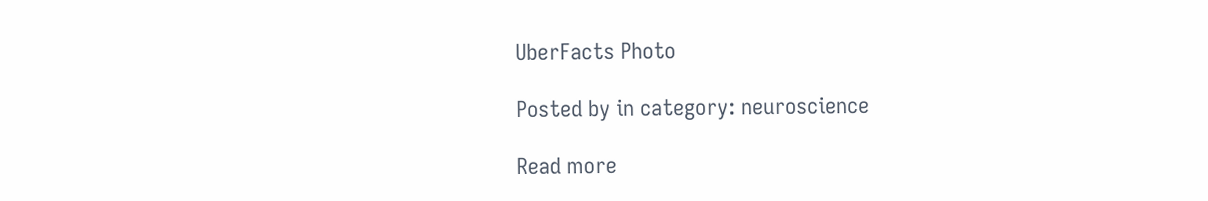UberFacts Photo

Posted by in category: neuroscience

Read more